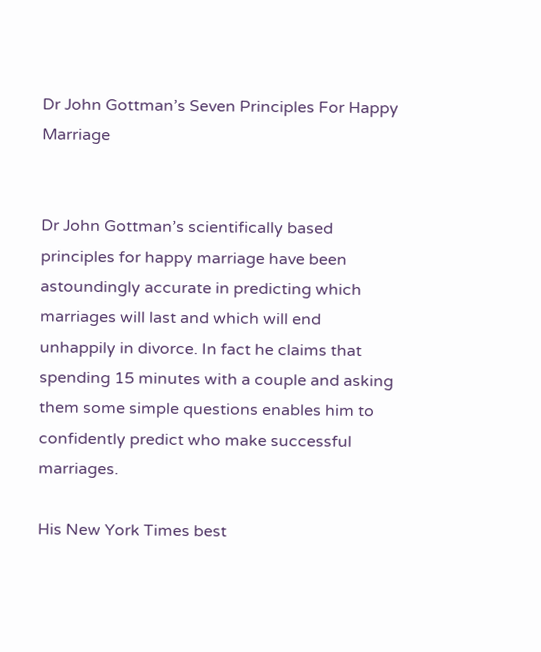Dr John Gottman’s Seven Principles For Happy Marriage


Dr John Gottman’s scientifically based principles for happy marriage have been astoundingly accurate in predicting which marriages will last and which will end unhappily in divorce. In fact he claims that spending 15 minutes with a couple and asking them some simple questions enables him to confidently predict who make successful marriages.

His New York Times best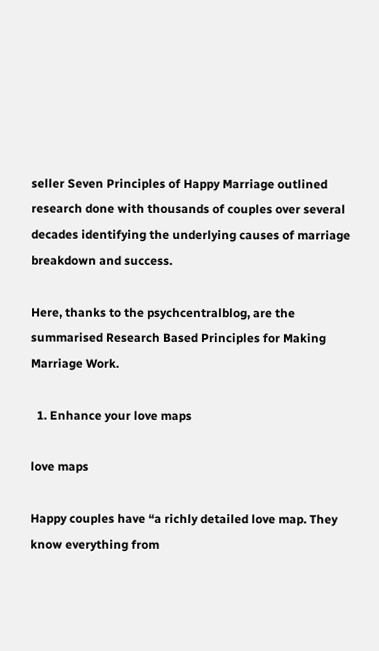seller Seven Principles of Happy Marriage outlined research done with thousands of couples over several decades identifying the underlying causes of marriage breakdown and success.

Here, thanks to the psychcentralblog, are the summarised Research Based Principles for Making Marriage Work.

  1. Enhance your love maps

love maps

Happy couples have “a richly detailed love map. They know everything from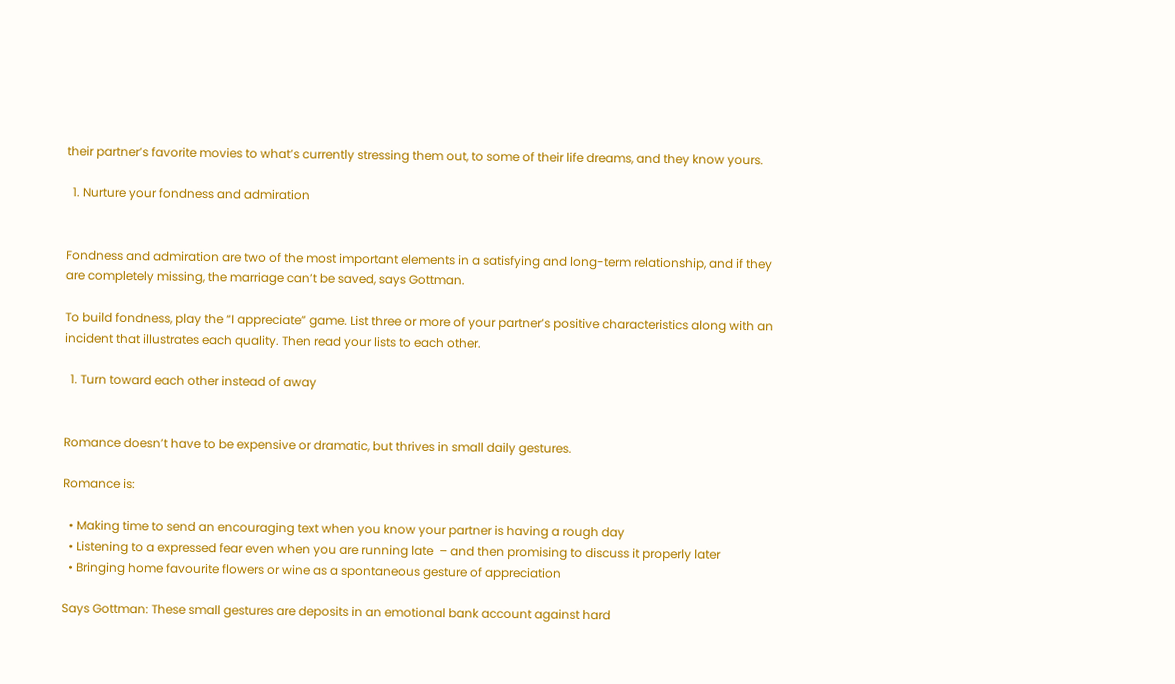their partner’s favorite movies to what’s currently stressing them out, to some of their life dreams, and they know yours.

  1. Nurture your fondness and admiration


Fondness and admiration are two of the most important elements in a satisfying and long-term relationship, and if they are completely missing, the marriage can’t be saved, says Gottman.

To build fondness, play the “I appreciate” game. List three or more of your partner’s positive characteristics along with an incident that illustrates each quality. Then read your lists to each other.

  1. Turn toward each other instead of away


Romance doesn’t have to be expensive or dramatic, but thrives in small daily gestures.

Romance is:

  • Making time to send an encouraging text when you know your partner is having a rough day
  • Listening to a expressed fear even when you are running late  – and then promising to discuss it properly later
  • Bringing home favourite flowers or wine as a spontaneous gesture of appreciation

Says Gottman: These small gestures are deposits in an emotional bank account against hard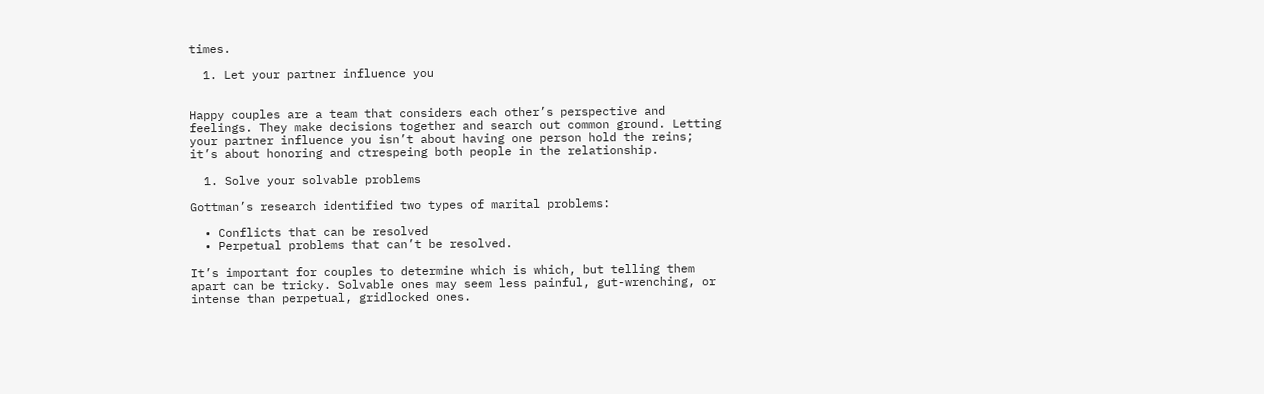times.

  1. Let your partner influence you


Happy couples are a team that considers each other’s perspective and feelings. They make decisions together and search out common ground. Letting your partner influence you isn’t about having one person hold the reins; it’s about honoring and ctrespeing both people in the relationship.

  1. Solve your solvable problems

Gottman’s research identified two types of marital problems:

  • Conflicts that can be resolved
  • Perpetual problems that can’t be resolved.

It’s important for couples to determine which is which, but telling them apart can be tricky. Solvable ones may seem less painful, gut-wrenching, or intense than perpetual, gridlocked ones.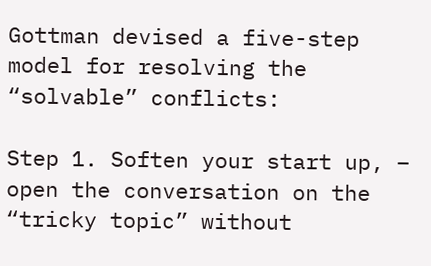Gottman devised a five-step model for resolving the “solvable” conflicts:

Step 1. Soften your start up, – open the conversation on the “tricky topic” without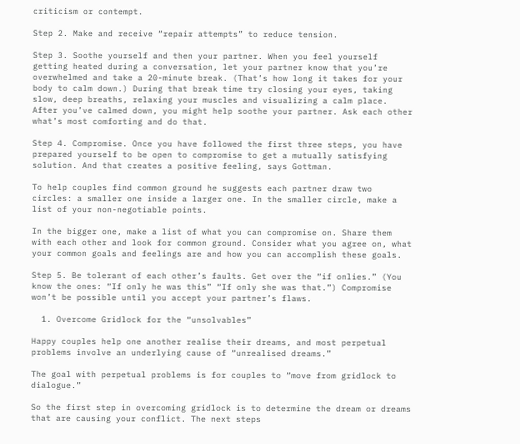criticism or contempt.

Step 2. Make and receive “repair attempts” to reduce tension.

Step 3. Soothe yourself and then your partner. When you feel yourself getting heated during a conversation, let your partner know that you’re overwhelmed and take a 20-minute break. (That’s how long it takes for your body to calm down.) During that break time try closing your eyes, taking slow, deep breaths, relaxing your muscles and visualizing a calm place. After you’ve calmed down, you might help soothe your partner. Ask each other what’s most comforting and do that.

Step 4. Compromise. Once you have followed the first three steps, you have prepared yourself to be open to compromise to get a mutually satisfying solution. And that creates a positive feeling, says Gottman.

To help couples find common ground he suggests each partner draw two circles: a smaller one inside a larger one. In the smaller circle, make a list of your non-negotiable points.

In the bigger one, make a list of what you can compromise on. Share them with each other and look for common ground. Consider what you agree on, what your common goals and feelings are and how you can accomplish these goals.

Step 5. Be tolerant of each other’s faults. Get over the “if onlies.” (You know the ones: “If only he was this” “If only she was that.”) Compromise won’t be possible until you accept your partner’s flaws.

  1. Overcome Gridlock for the “unsolvables”

Happy couples help one another realise their dreams, and most perpetual problems involve an underlying cause of “unrealised dreams.”

The goal with perpetual problems is for couples to “move from gridlock to dialogue.”

So the first step in overcoming gridlock is to determine the dream or dreams that are causing your conflict. The next steps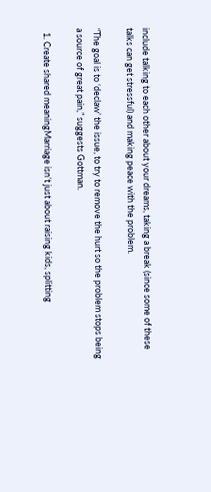include talking to each other about your dreams, taking a break (since some of these talks can get stressful) and making peace with the problem.

“The goal is to ‘declaw’ the issue, to try to remove the hurt so the problem stops being a source of great pain,” suggests Gottman.

  1. Create shared meaningMarriage isn’t just about raising kids, splitting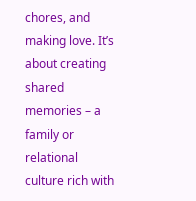chores, and making love. It’s about creating shared memories – a family or relational culture rich with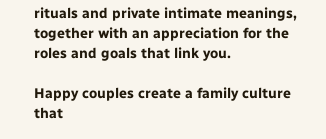rituals and private intimate meanings, together with an appreciation for the roles and goals that link you.

Happy couples create a family culture that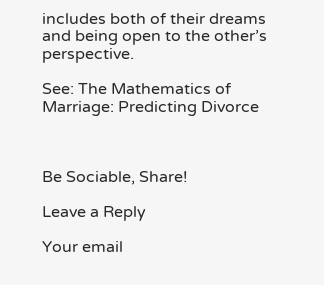includes both of their dreams and being open to the other’s perspective.

See: The Mathematics of Marriage: Predicting Divorce



Be Sociable, Share!

Leave a Reply

Your email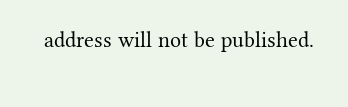address will not be published.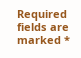Required fields are marked *